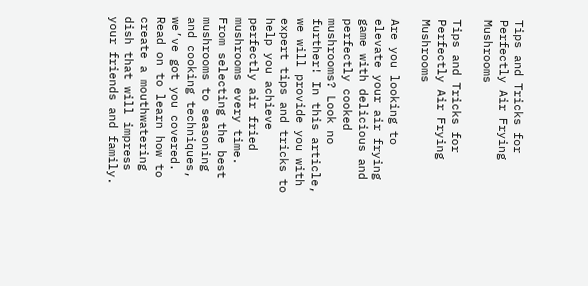Tips and Tricks for Perfectly Air Frying Mushrooms

Tips and Tricks for Perfectly Air Frying Mushrooms

Are you looking to elevate your air frying game with delicious and perfectly cooked mushrooms? Look no further! In this article, we will provide you with expert tips and tricks to help you achieve perfectly air fried mushrooms every time. From selecting the best mushrooms to seasoning and cooking techniques, we’ve got you covered. Read on to learn how to create a mouthwatering dish that will impress your friends and family.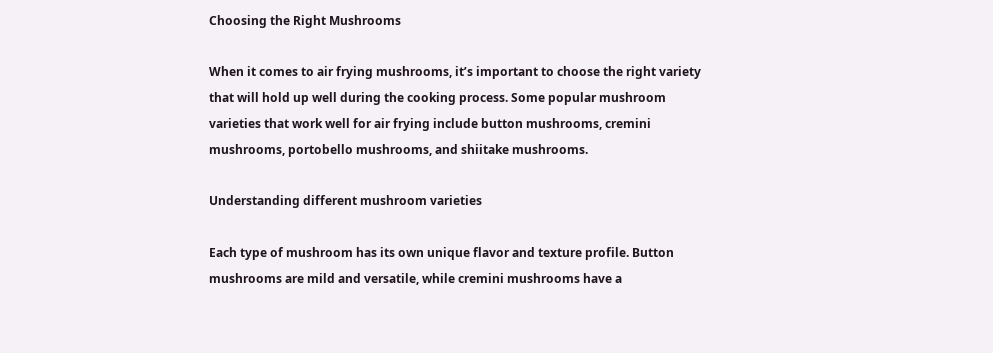Choosing the Right Mushrooms

When it comes to air frying mushrooms, it’s important to choose the right variety that will hold up well during the cooking process. Some popular mushroom varieties that work well for air frying include button mushrooms, cremini mushrooms, portobello mushrooms, and shiitake mushrooms.

Understanding different mushroom varieties

Each type of mushroom has its own unique flavor and texture profile. Button mushrooms are mild and versatile, while cremini mushrooms have a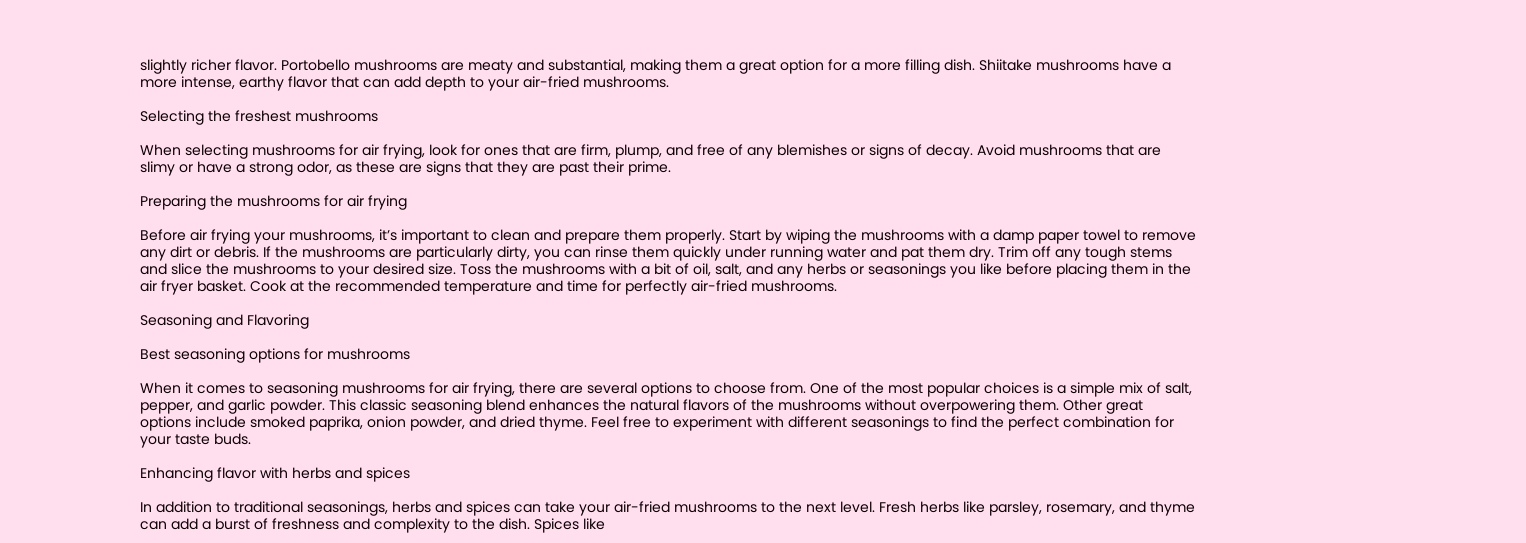slightly richer flavor. Portobello mushrooms are meaty and substantial, making them a great option for a more filling dish. Shiitake mushrooms have a more intense, earthy flavor that can add depth to your air-fried mushrooms.

Selecting the freshest mushrooms

When selecting mushrooms for air frying, look for ones that are firm, plump, and free of any blemishes or signs of decay. Avoid mushrooms that are slimy or have a strong odor, as these are signs that they are past their prime.

Preparing the mushrooms for air frying

Before air frying your mushrooms, it’s important to clean and prepare them properly. Start by wiping the mushrooms with a damp paper towel to remove any dirt or debris. If the mushrooms are particularly dirty, you can rinse them quickly under running water and pat them dry. Trim off any tough stems and slice the mushrooms to your desired size. Toss the mushrooms with a bit of oil, salt, and any herbs or seasonings you like before placing them in the air fryer basket. Cook at the recommended temperature and time for perfectly air-fried mushrooms.

Seasoning and Flavoring

Best seasoning options for mushrooms

When it comes to seasoning mushrooms for air frying, there are several options to choose from. One of the most popular choices is a simple mix of salt, pepper, and garlic powder. This classic seasoning blend enhances the natural flavors of the mushrooms without overpowering them. Other great options include smoked paprika, onion powder, and dried thyme. Feel free to experiment with different seasonings to find the perfect combination for your taste buds.

Enhancing flavor with herbs and spices

In addition to traditional seasonings, herbs and spices can take your air-fried mushrooms to the next level. Fresh herbs like parsley, rosemary, and thyme can add a burst of freshness and complexity to the dish. Spices like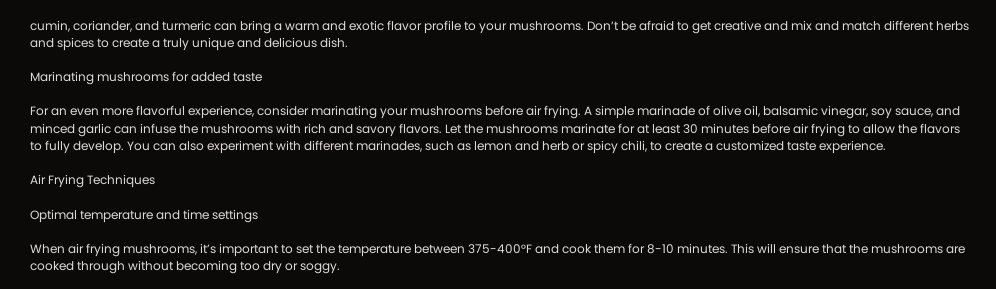cumin, coriander, and turmeric can bring a warm and exotic flavor profile to your mushrooms. Don’t be afraid to get creative and mix and match different herbs and spices to create a truly unique and delicious dish.

Marinating mushrooms for added taste

For an even more flavorful experience, consider marinating your mushrooms before air frying. A simple marinade of olive oil, balsamic vinegar, soy sauce, and minced garlic can infuse the mushrooms with rich and savory flavors. Let the mushrooms marinate for at least 30 minutes before air frying to allow the flavors to fully develop. You can also experiment with different marinades, such as lemon and herb or spicy chili, to create a customized taste experience.

Air Frying Techniques

Optimal temperature and time settings

When air frying mushrooms, it’s important to set the temperature between 375-400°F and cook them for 8-10 minutes. This will ensure that the mushrooms are cooked through without becoming too dry or soggy.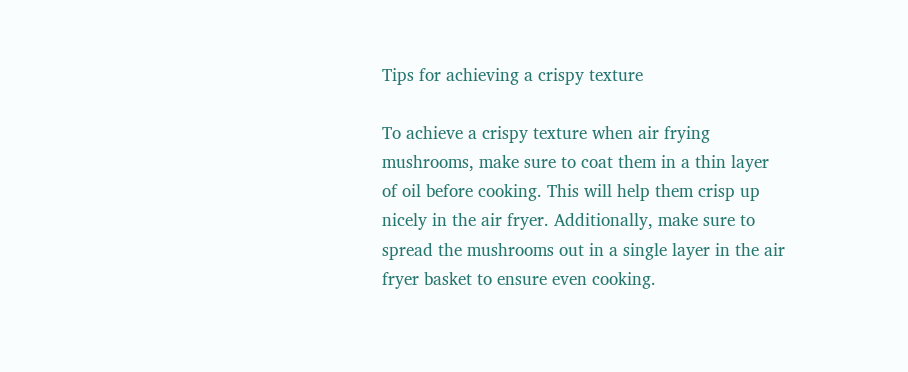Tips for achieving a crispy texture

To achieve a crispy texture when air frying mushrooms, make sure to coat them in a thin layer of oil before cooking. This will help them crisp up nicely in the air fryer. Additionally, make sure to spread the mushrooms out in a single layer in the air fryer basket to ensure even cooking.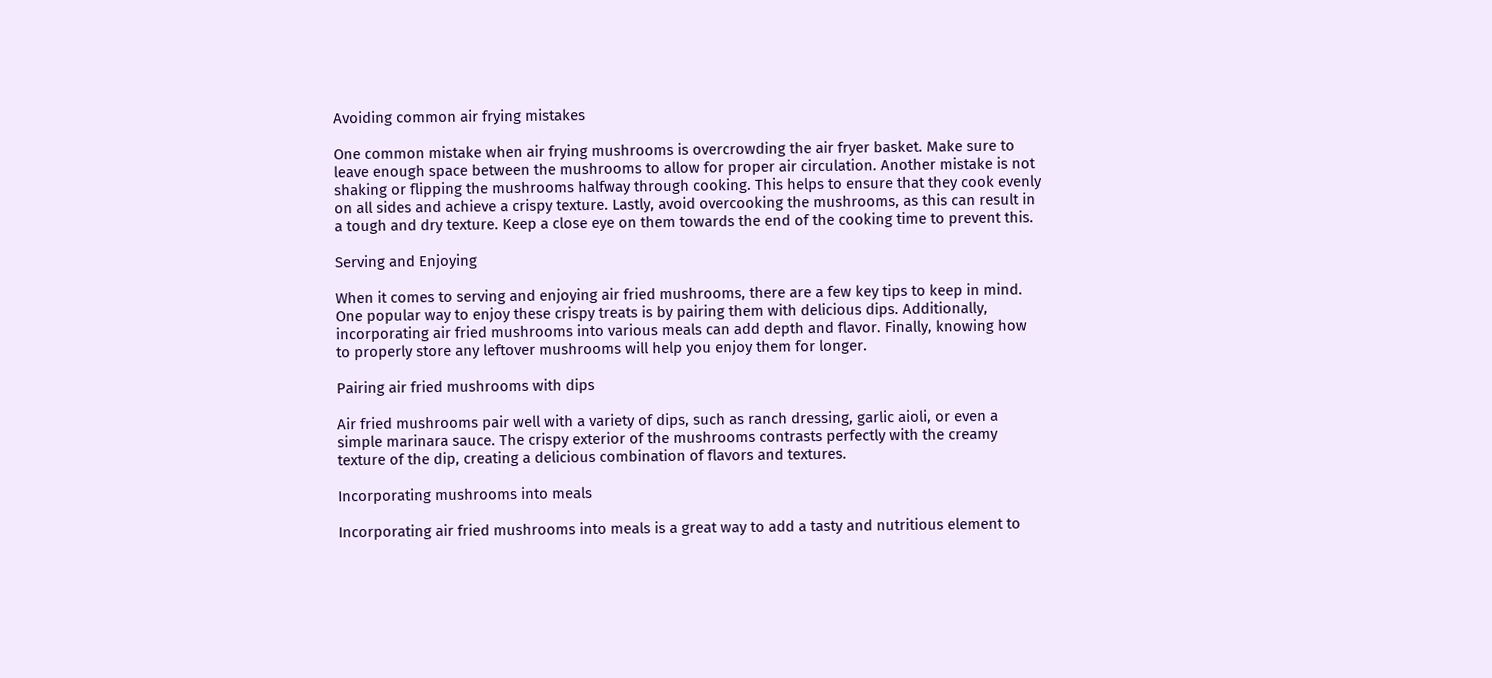Avoiding common air frying mistakes

One common mistake when air frying mushrooms is overcrowding the air fryer basket. Make sure to leave enough space between the mushrooms to allow for proper air circulation. Another mistake is not shaking or flipping the mushrooms halfway through cooking. This helps to ensure that they cook evenly on all sides and achieve a crispy texture. Lastly, avoid overcooking the mushrooms, as this can result in a tough and dry texture. Keep a close eye on them towards the end of the cooking time to prevent this.

Serving and Enjoying

When it comes to serving and enjoying air fried mushrooms, there are a few key tips to keep in mind. One popular way to enjoy these crispy treats is by pairing them with delicious dips. Additionally, incorporating air fried mushrooms into various meals can add depth and flavor. Finally, knowing how to properly store any leftover mushrooms will help you enjoy them for longer.

Pairing air fried mushrooms with dips

Air fried mushrooms pair well with a variety of dips, such as ranch dressing, garlic aioli, or even a simple marinara sauce. The crispy exterior of the mushrooms contrasts perfectly with the creamy texture of the dip, creating a delicious combination of flavors and textures.

Incorporating mushrooms into meals

Incorporating air fried mushrooms into meals is a great way to add a tasty and nutritious element to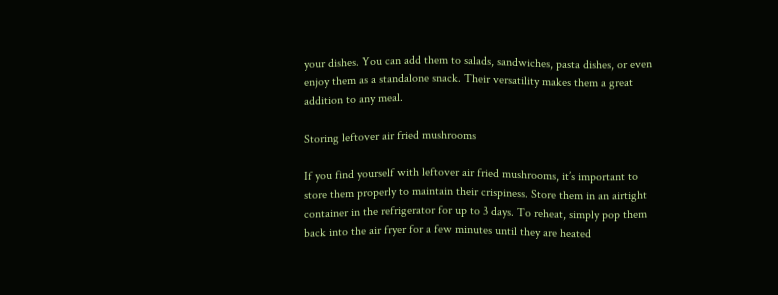your dishes. You can add them to salads, sandwiches, pasta dishes, or even enjoy them as a standalone snack. Their versatility makes them a great addition to any meal.

Storing leftover air fried mushrooms

If you find yourself with leftover air fried mushrooms, it’s important to store them properly to maintain their crispiness. Store them in an airtight container in the refrigerator for up to 3 days. To reheat, simply pop them back into the air fryer for a few minutes until they are heated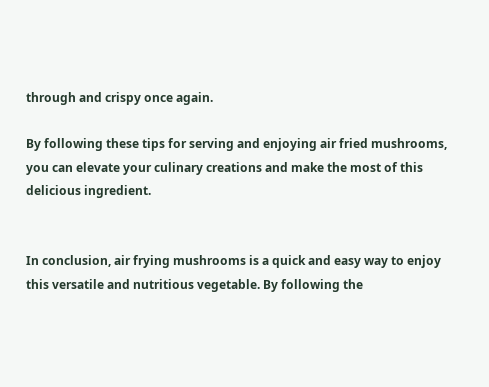through and crispy once again.

By following these tips for serving and enjoying air fried mushrooms, you can elevate your culinary creations and make the most of this delicious ingredient.


In conclusion, air frying mushrooms is a quick and easy way to enjoy this versatile and nutritious vegetable. By following the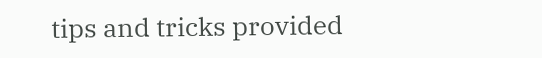tips and tricks provided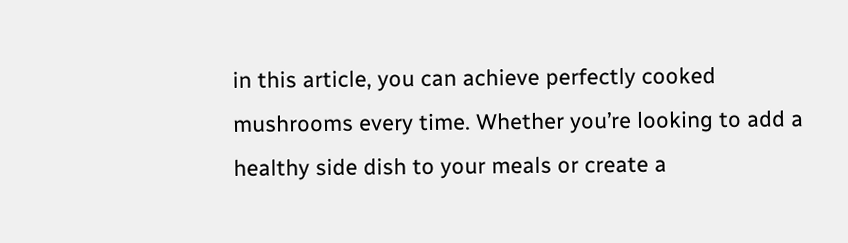in this article, you can achieve perfectly cooked mushrooms every time. Whether you’re looking to add a healthy side dish to your meals or create a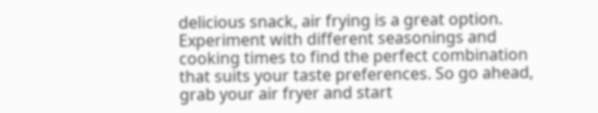delicious snack, air frying is a great option. Experiment with different seasonings and cooking times to find the perfect combination that suits your taste preferences. So go ahead, grab your air fryer and start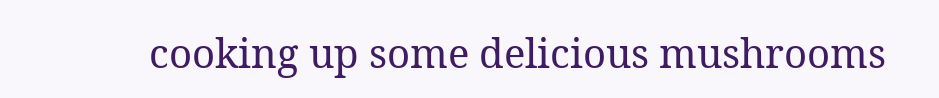cooking up some delicious mushrooms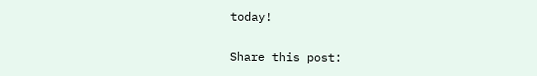today!

Share this post: